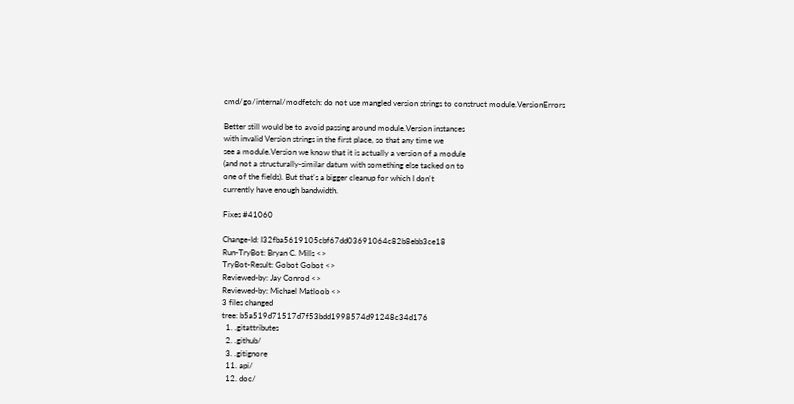cmd/go/internal/modfetch: do not use mangled version strings to construct module.VersionErrors

Better still would be to avoid passing around module.Version instances
with invalid Version strings in the first place, so that any time we
see a module.Version we know that it is actually a version of a module
(and not a structurally-similar datum with something else tacked on to
one of the fields). But that's a bigger cleanup for which I don't
currently have enough bandwidth.

Fixes #41060

Change-Id: I32fba5619105cbf67dd03691064c82b8ebb3ce18
Run-TryBot: Bryan C. Mills <>
TryBot-Result: Gobot Gobot <>
Reviewed-by: Jay Conrod <>
Reviewed-by: Michael Matloob <>
3 files changed
tree: b5a519d71517d7f53bdd1998574d91248c34d176
  1. .gitattributes
  2. .github/
  3. .gitignore
  11. api/
  12. doc/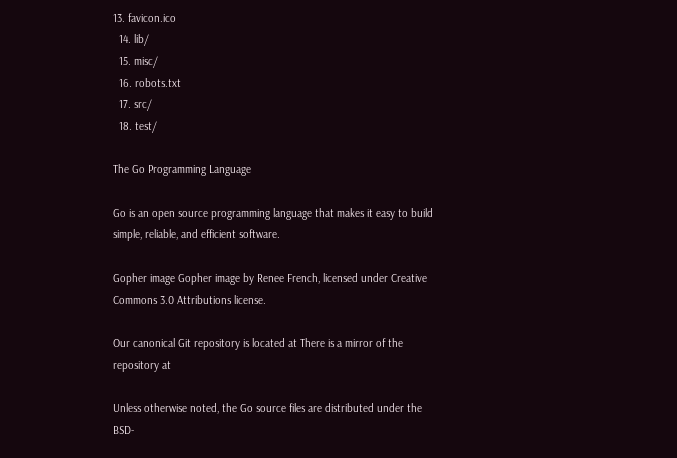13. favicon.ico
  14. lib/
  15. misc/
  16. robots.txt
  17. src/
  18. test/

The Go Programming Language

Go is an open source programming language that makes it easy to build simple, reliable, and efficient software.

Gopher image Gopher image by Renee French, licensed under Creative Commons 3.0 Attributions license.

Our canonical Git repository is located at There is a mirror of the repository at

Unless otherwise noted, the Go source files are distributed under the BSD-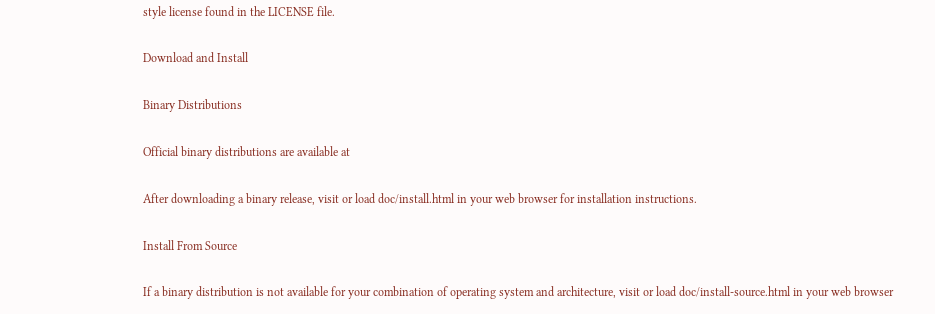style license found in the LICENSE file.

Download and Install

Binary Distributions

Official binary distributions are available at

After downloading a binary release, visit or load doc/install.html in your web browser for installation instructions.

Install From Source

If a binary distribution is not available for your combination of operating system and architecture, visit or load doc/install-source.html in your web browser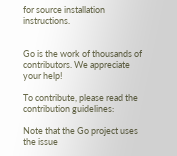for source installation instructions.


Go is the work of thousands of contributors. We appreciate your help!

To contribute, please read the contribution guidelines:

Note that the Go project uses the issue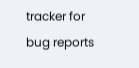tracker for bug reports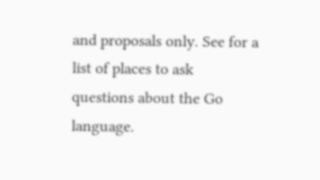and proposals only. See for a list of places to ask questions about the Go language.